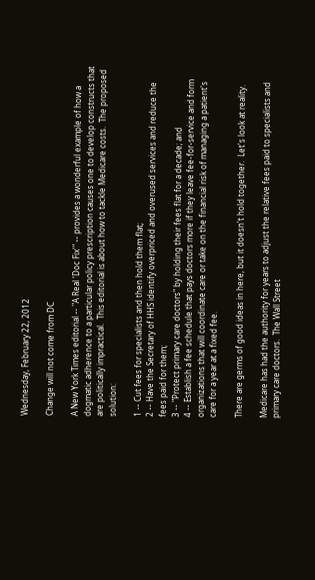Wednesday, February 22, 2012

Change will not come from DC

A New York Times editorial -- "A Real 'Doc Fix'" -- provides a wonderful example of how a dogmatic adherence to a particular policy prescription causes one to develop constructs that are politically impractical.  This editorial is about how to tackle Medicare costs.  The proposed solution:

1 -- Cut fees for specialists and then hold them flat;
2 -- Have the Secretary of HHS identify overpriced and overused services and reduce the fees paid for them;
3 -- "Protect primary care doctors" by holding their fees flat for a decade; and
4 -- Establish a fee schedule that pays doctors more if they leave fee-for-service and form organizations that will coordinate care or take on the financial risk of managing a patient's care for a year at a fixed fee.

There are germs of good ideas in here, but it doesn't hold together.  Let's look at reality.

Medicare has had the authority for years to adjust the relative fees paid to specialists and primary care doctors.  The Wall Street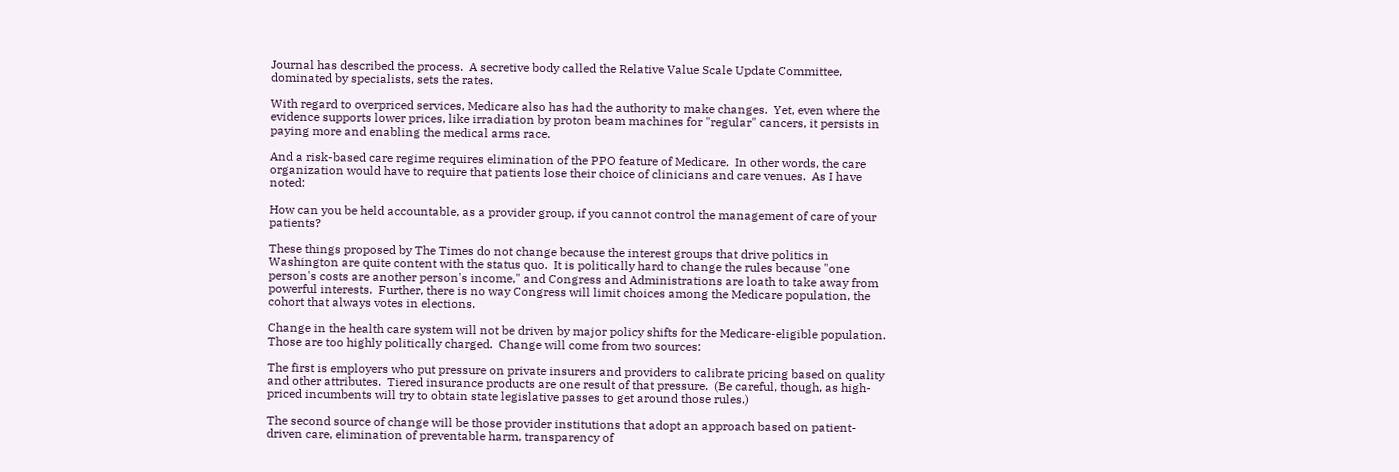Journal has described the process.  A secretive body called the Relative Value Scale Update Committee, dominated by specialists, sets the rates.

With regard to overpriced services, Medicare also has had the authority to make changes.  Yet, even where the evidence supports lower prices, like irradiation by proton beam machines for "regular" cancers, it persists in paying more and enabling the medical arms race.

And a risk-based care regime requires elimination of the PPO feature of Medicare.  In other words, the care organization would have to require that patients lose their choice of clinicians and care venues.  As I have noted:

How can you be held accountable, as a provider group, if you cannot control the management of care of your patients?

These things proposed by The Times do not change because the interest groups that drive politics in Washington are quite content with the status quo.  It is politically hard to change the rules because "one person's costs are another person's income," and Congress and Administrations are loath to take away from powerful interests.  Further, there is no way Congress will limit choices among the Medicare population, the cohort that always votes in elections.

Change in the health care system will not be driven by major policy shifts for the Medicare-eligible population.  Those are too highly politically charged.  Change will come from two sources:

The first is employers who put pressure on private insurers and providers to calibrate pricing based on quality and other attributes.  Tiered insurance products are one result of that pressure.  (Be careful, though, as high-priced incumbents will try to obtain state legislative passes to get around those rules.)

The second source of change will be those provider institutions that adopt an approach based on patient-driven care, elimination of preventable harm, transparency of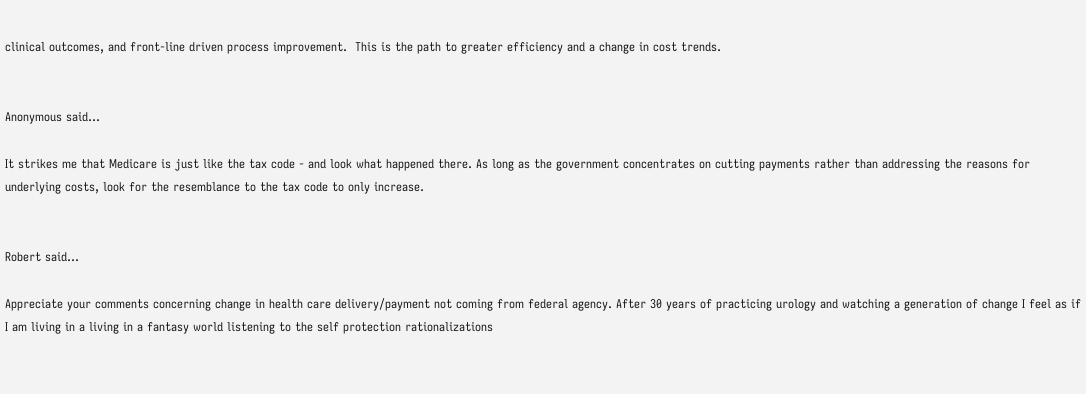clinical outcomes, and front-line driven process improvement.  This is the path to greater efficiency and a change in cost trends.


Anonymous said...

It strikes me that Medicare is just like the tax code - and look what happened there. As long as the government concentrates on cutting payments rather than addressing the reasons for underlying costs, look for the resemblance to the tax code to only increase.


Robert said...

Appreciate your comments concerning change in health care delivery/payment not coming from federal agency. After 30 years of practicing urology and watching a generation of change I feel as if I am living in a living in a fantasy world listening to the self protection rationalizations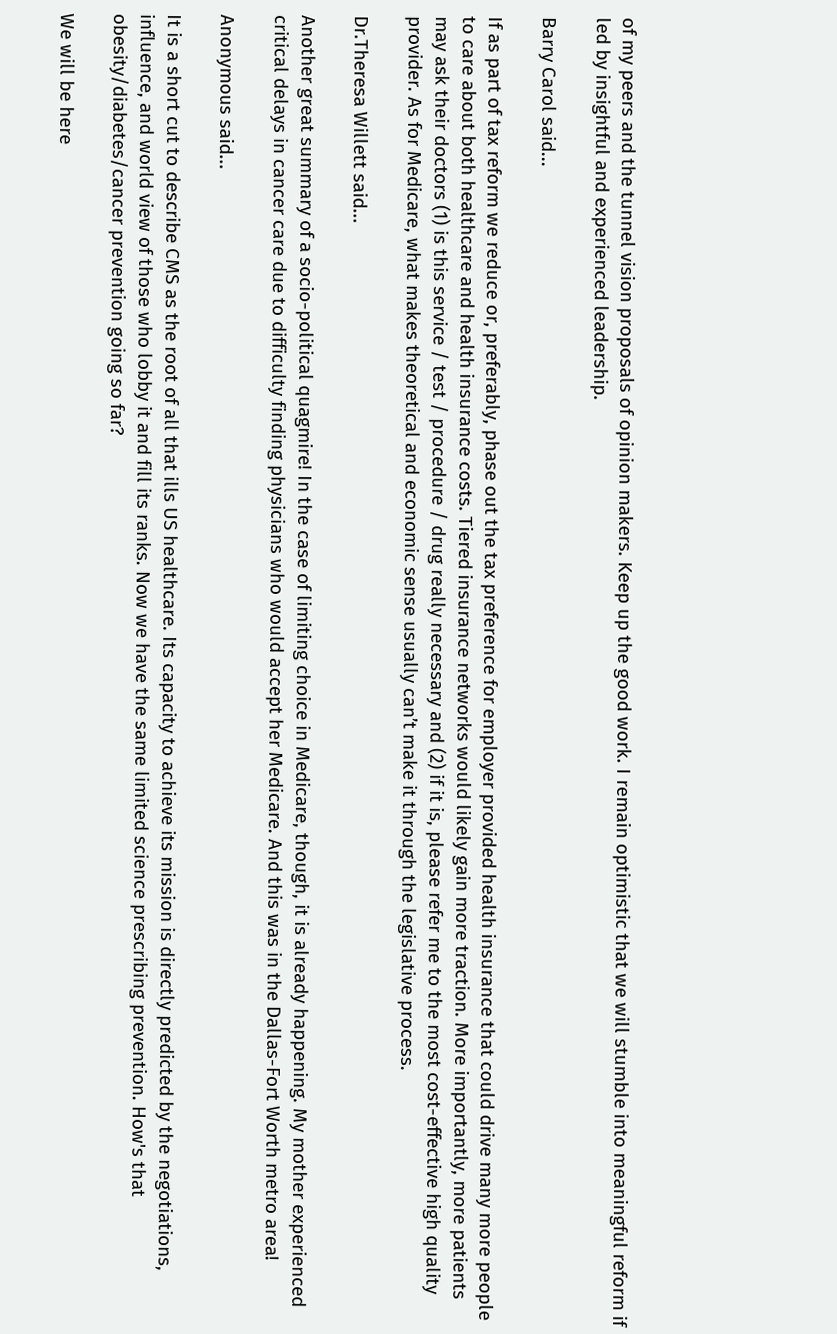of my peers and the tunnel vision proposals of opinion makers. Keep up the good work. I remain optimistic that we will stumble into meaningful reform if led by insightful and experienced leadership.

Barry Carol said...

If as part of tax reform we reduce or, preferably, phase out the tax preference for employer provided health insurance that could drive many more people to care about both healthcare and health insurance costs. Tiered insurance networks would likely gain more traction. More importantly, more patients may ask their doctors (1) is this service / test / procedure / drug really necessary and (2) if it is, please refer me to the most cost-effective high quality provider. As for Medicare, what makes theoretical and economic sense usually can’t make it through the legislative process.

Dr.Theresa Willett said...

Another great summary of a socio-political quagmire! In the case of limiting choice in Medicare, though, it is already happening. My mother experienced critical delays in cancer care due to difficulty finding physicians who would accept her Medicare. And this was in the Dallas-Fort Worth metro area!

Anonymous said...

It is a short cut to describe CMS as the root of all that ills US healthcare. Its capacity to achieve its mission is directly predicted by the negotiations, influence, and world view of those who lobby it and fill its ranks. Now we have the same limited science prescribing prevention. How's that obesity/diabetes/cancer prevention going so far?

We will be here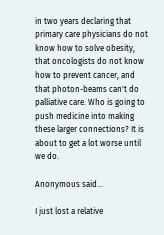in two years declaring that primary care physicians do not know how to solve obesity, that oncologists do not know how to prevent cancer, and that photon-beams can't do palliative care. Who is going to push medicine into making these larger connections? It is about to get a lot worse until we do.

Anonymous said...

I just lost a relative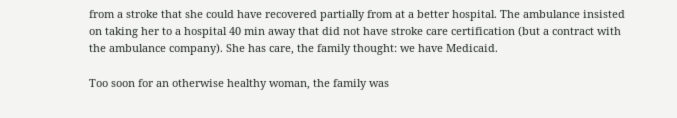from a stroke that she could have recovered partially from at a better hospital. The ambulance insisted on taking her to a hospital 40 min away that did not have stroke care certification (but a contract with the ambulance company). She has care, the family thought: we have Medicaid.

Too soon for an otherwise healthy woman, the family was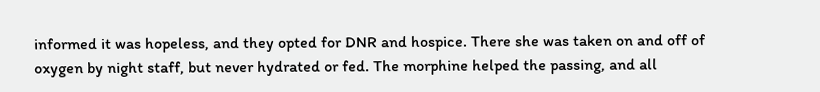informed it was hopeless, and they opted for DNR and hospice. There she was taken on and off of oxygen by night staff, but never hydrated or fed. The morphine helped the passing, and all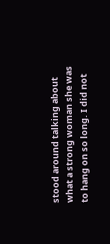stood around talking about what a strong woman she was to hang on so long. I did not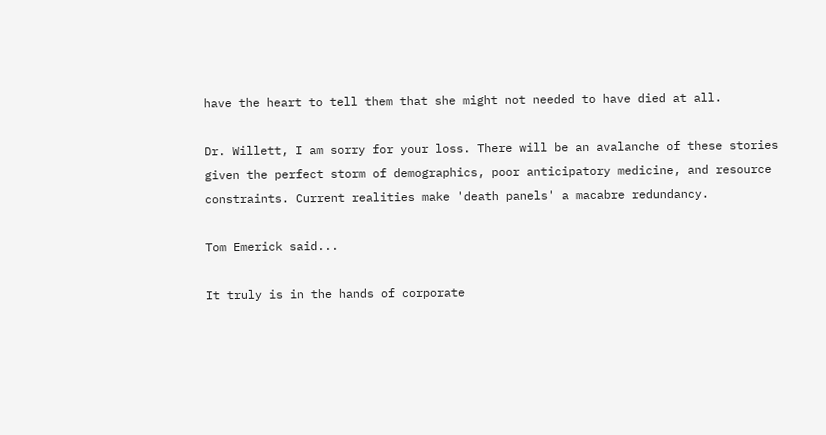have the heart to tell them that she might not needed to have died at all.

Dr. Willett, I am sorry for your loss. There will be an avalanche of these stories given the perfect storm of demographics, poor anticipatory medicine, and resource constraints. Current realities make 'death panels' a macabre redundancy.

Tom Emerick said...

It truly is in the hands of corporate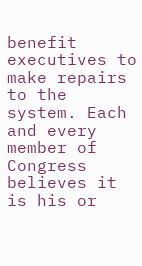benefit executives to make repairs to the system. Each and every member of Congress believes it is his or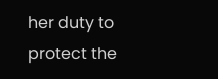her duty to protect the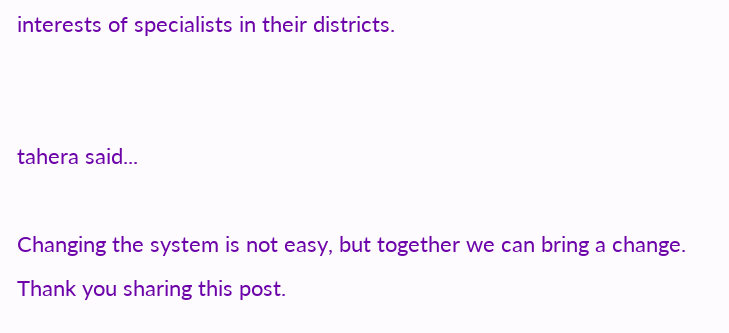interests of specialists in their districts.


tahera said...

Changing the system is not easy, but together we can bring a change. Thank you sharing this post.